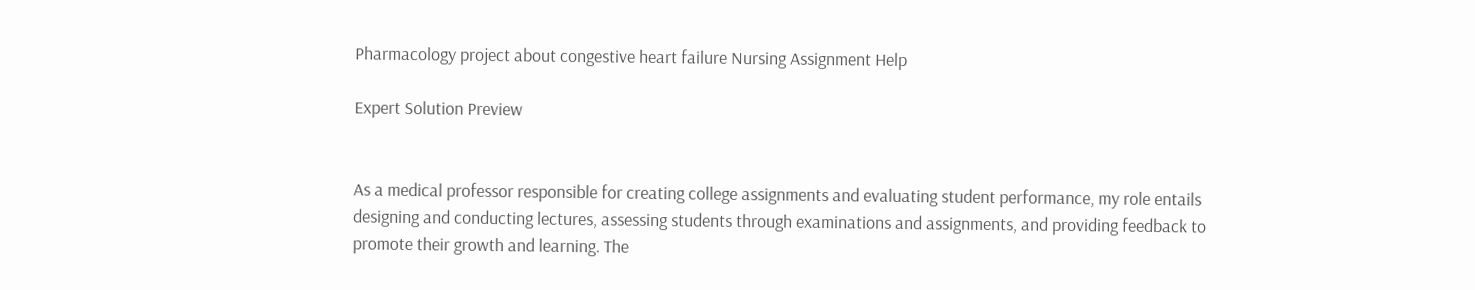Pharmacology project about congestive heart failure Nursing Assignment Help

Expert Solution Preview


As a medical professor responsible for creating college assignments and evaluating student performance, my role entails designing and conducting lectures, assessing students through examinations and assignments, and providing feedback to promote their growth and learning. The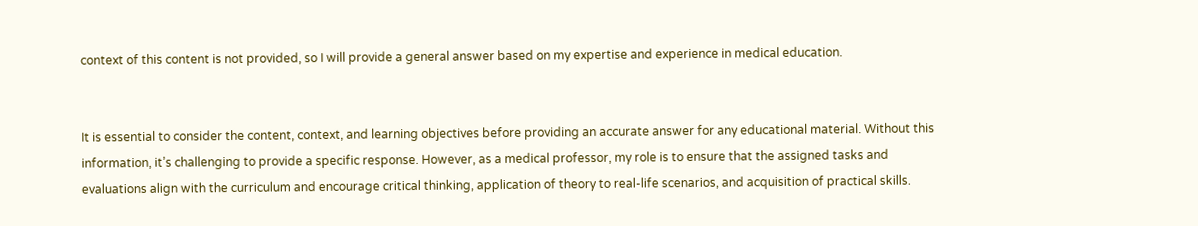context of this content is not provided, so I will provide a general answer based on my expertise and experience in medical education.


It is essential to consider the content, context, and learning objectives before providing an accurate answer for any educational material. Without this information, it’s challenging to provide a specific response. However, as a medical professor, my role is to ensure that the assigned tasks and evaluations align with the curriculum and encourage critical thinking, application of theory to real-life scenarios, and acquisition of practical skills.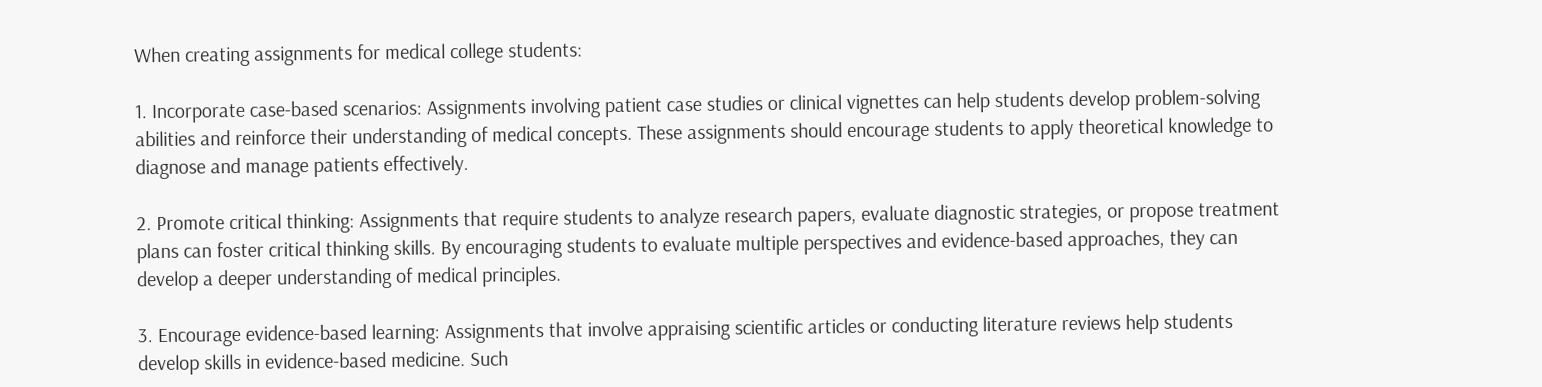When creating assignments for medical college students:

1. Incorporate case-based scenarios: Assignments involving patient case studies or clinical vignettes can help students develop problem-solving abilities and reinforce their understanding of medical concepts. These assignments should encourage students to apply theoretical knowledge to diagnose and manage patients effectively.

2. Promote critical thinking: Assignments that require students to analyze research papers, evaluate diagnostic strategies, or propose treatment plans can foster critical thinking skills. By encouraging students to evaluate multiple perspectives and evidence-based approaches, they can develop a deeper understanding of medical principles.

3. Encourage evidence-based learning: Assignments that involve appraising scientific articles or conducting literature reviews help students develop skills in evidence-based medicine. Such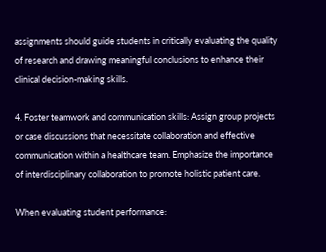assignments should guide students in critically evaluating the quality of research and drawing meaningful conclusions to enhance their clinical decision-making skills.

4. Foster teamwork and communication skills: Assign group projects or case discussions that necessitate collaboration and effective communication within a healthcare team. Emphasize the importance of interdisciplinary collaboration to promote holistic patient care.

When evaluating student performance: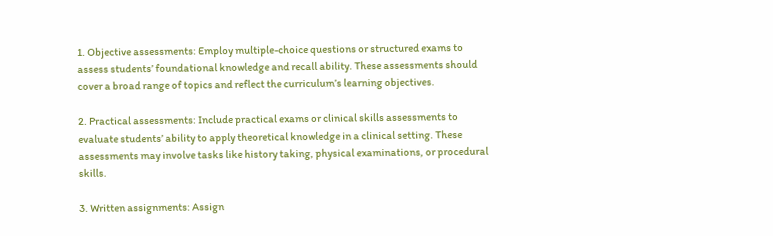1. Objective assessments: Employ multiple-choice questions or structured exams to assess students’ foundational knowledge and recall ability. These assessments should cover a broad range of topics and reflect the curriculum’s learning objectives.

2. Practical assessments: Include practical exams or clinical skills assessments to evaluate students’ ability to apply theoretical knowledge in a clinical setting. These assessments may involve tasks like history taking, physical examinations, or procedural skills.

3. Written assignments: Assign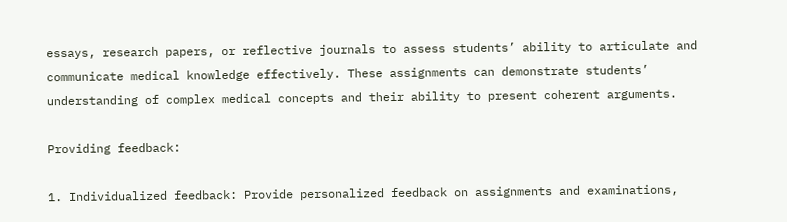essays, research papers, or reflective journals to assess students’ ability to articulate and communicate medical knowledge effectively. These assignments can demonstrate students’ understanding of complex medical concepts and their ability to present coherent arguments.

Providing feedback:

1. Individualized feedback: Provide personalized feedback on assignments and examinations,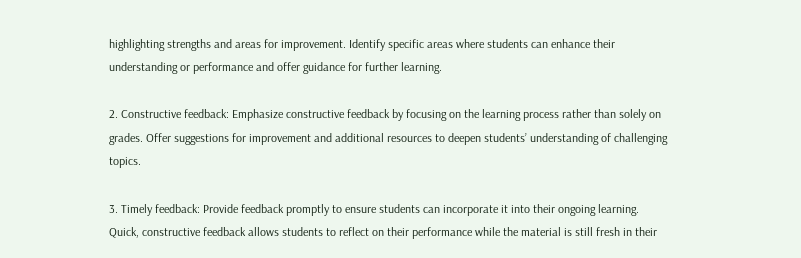highlighting strengths and areas for improvement. Identify specific areas where students can enhance their understanding or performance and offer guidance for further learning.

2. Constructive feedback: Emphasize constructive feedback by focusing on the learning process rather than solely on grades. Offer suggestions for improvement and additional resources to deepen students’ understanding of challenging topics.

3. Timely feedback: Provide feedback promptly to ensure students can incorporate it into their ongoing learning. Quick, constructive feedback allows students to reflect on their performance while the material is still fresh in their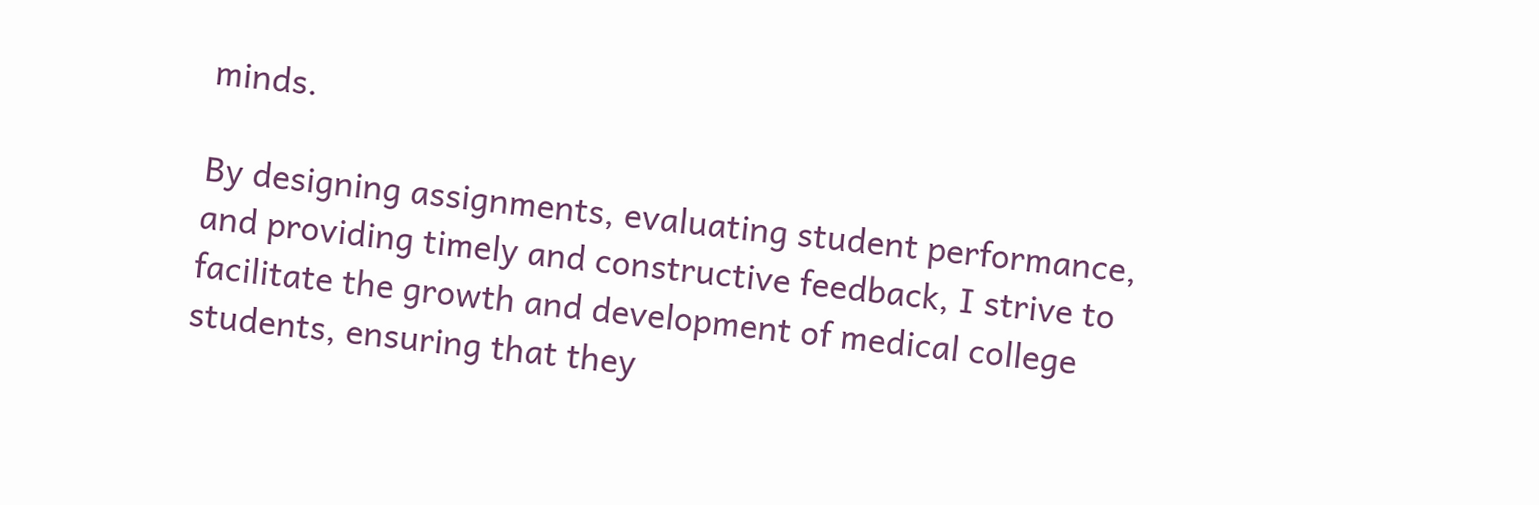minds.

By designing assignments, evaluating student performance, and providing timely and constructive feedback, I strive to facilitate the growth and development of medical college students, ensuring that they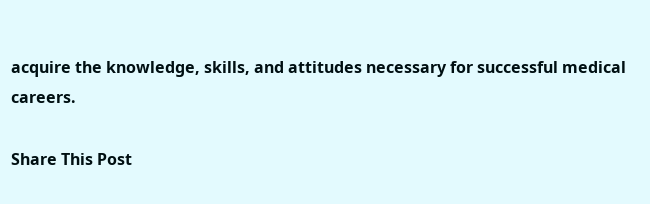acquire the knowledge, skills, and attitudes necessary for successful medical careers.

Share This Post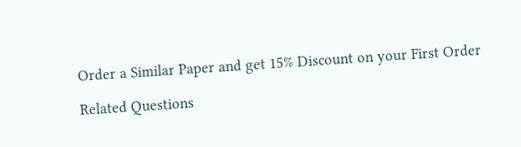Order a Similar Paper and get 15% Discount on your First Order

Related Questions